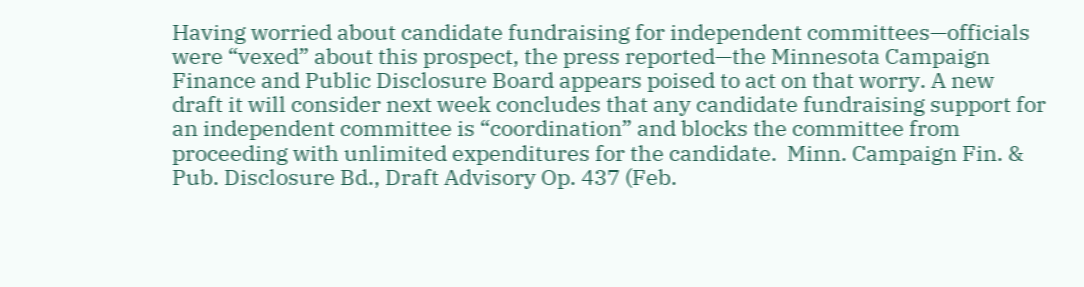Having worried about candidate fundraising for independent committees—officials were “vexed” about this prospect, the press reported—the Minnesota Campaign Finance and Public Disclosure Board appears poised to act on that worry. A new draft it will consider next week concludes that any candidate fundraising support for an independent committee is “coordination” and blocks the committee from proceeding with unlimited expenditures for the candidate.  Minn. Campaign Fin. & Pub. Disclosure Bd., Draft Advisory Op. 437 (Feb.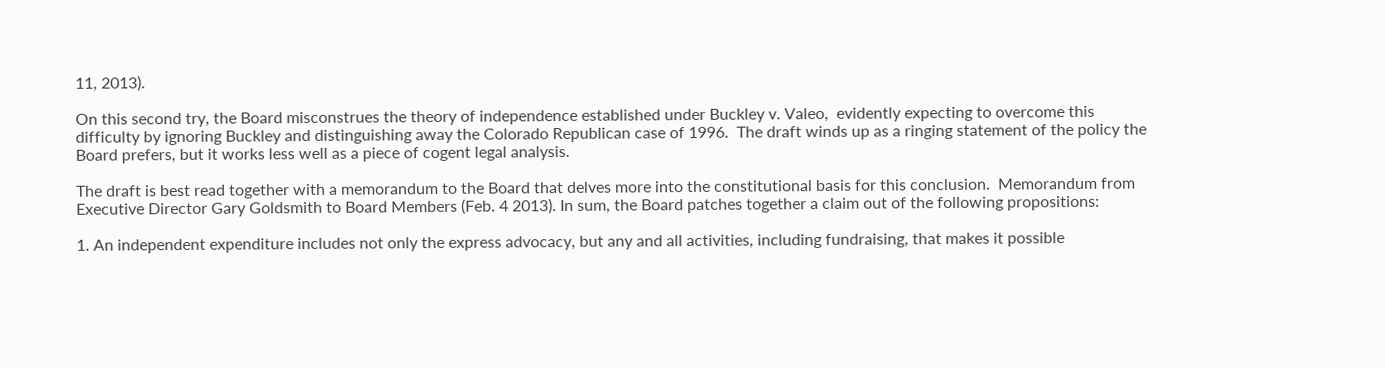11, 2013).

On this second try, the Board misconstrues the theory of independence established under Buckley v. Valeo,  evidently expecting to overcome this difficulty by ignoring Buckley and distinguishing away the Colorado Republican case of 1996.  The draft winds up as a ringing statement of the policy the Board prefers, but it works less well as a piece of cogent legal analysis.

The draft is best read together with a memorandum to the Board that delves more into the constitutional basis for this conclusion.  Memorandum from Executive Director Gary Goldsmith to Board Members (Feb. 4 2013). In sum, the Board patches together a claim out of the following propositions:

1. An independent expenditure includes not only the express advocacy, but any and all activities, including fundraising, that makes it possible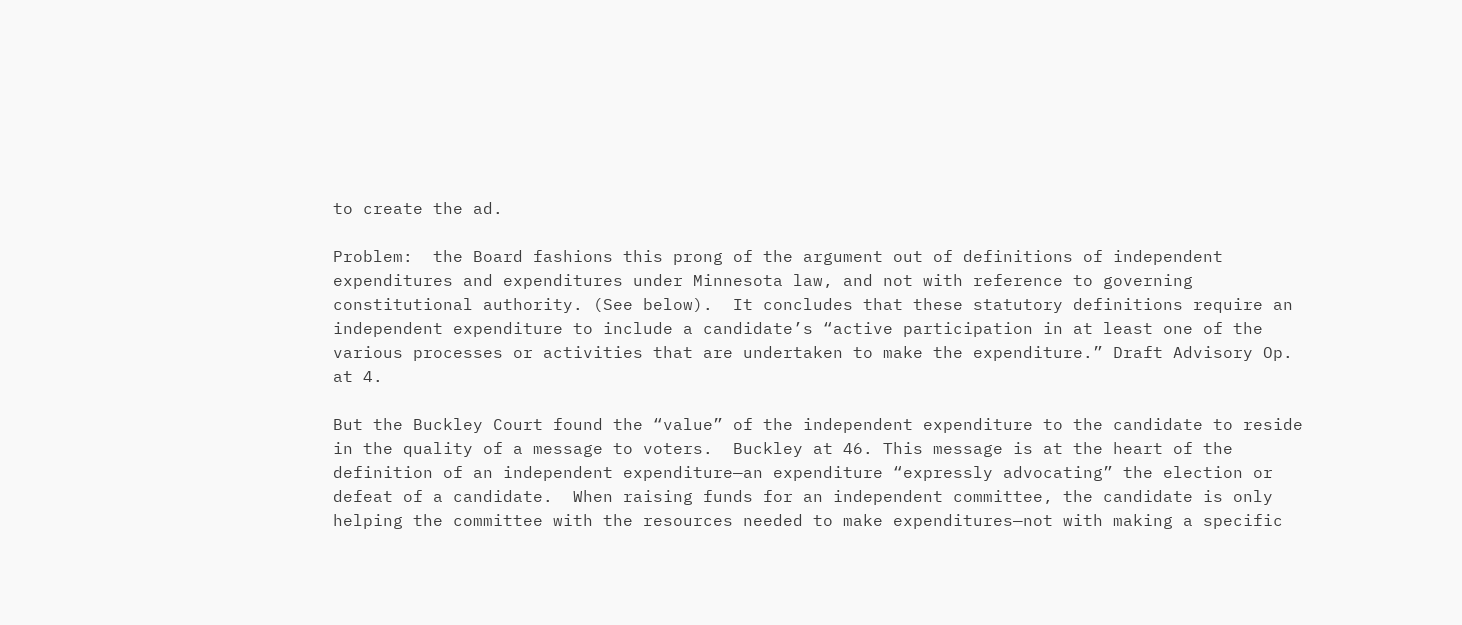to create the ad.

Problem:  the Board fashions this prong of the argument out of definitions of independent expenditures and expenditures under Minnesota law, and not with reference to governing constitutional authority. (See below).  It concludes that these statutory definitions require an independent expenditure to include a candidate’s “active participation in at least one of the various processes or activities that are undertaken to make the expenditure.” Draft Advisory Op. at 4.

But the Buckley Court found the “value” of the independent expenditure to the candidate to reside in the quality of a message to voters.  Buckley at 46. This message is at the heart of the definition of an independent expenditure—an expenditure “expressly advocating” the election or defeat of a candidate.  When raising funds for an independent committee, the candidate is only helping the committee with the resources needed to make expenditures—not with making a specific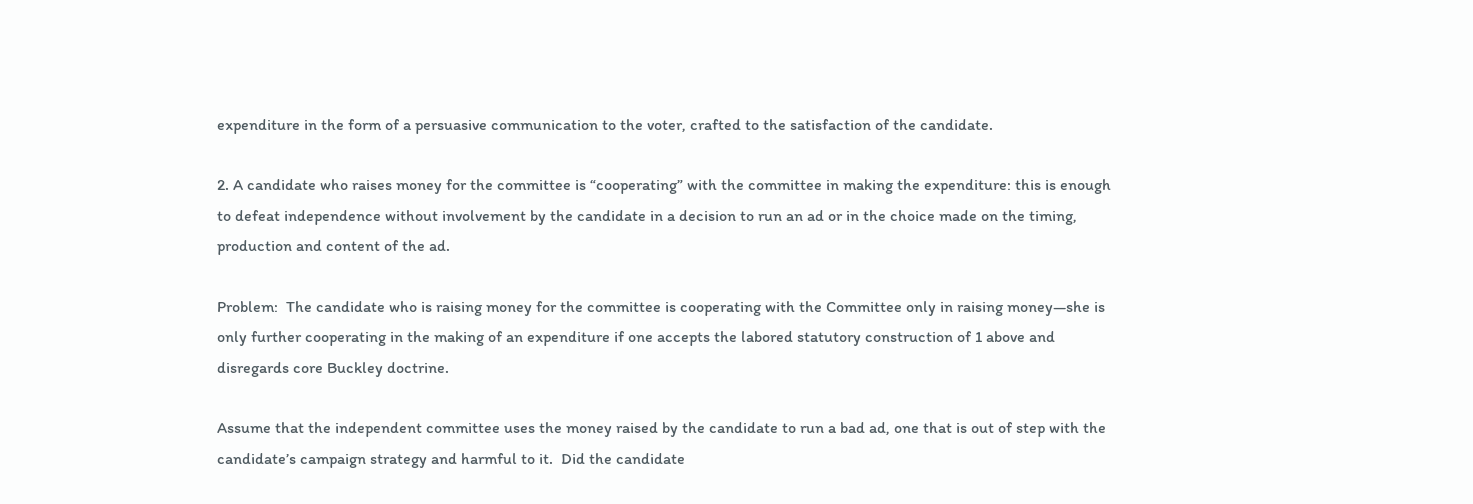expenditure in the form of a persuasive communication to the voter, crafted to the satisfaction of the candidate.

2. A candidate who raises money for the committee is “cooperating” with the committee in making the expenditure: this is enough to defeat independence without involvement by the candidate in a decision to run an ad or in the choice made on the timing, production and content of the ad.

Problem:  The candidate who is raising money for the committee is cooperating with the Committee only in raising money—she is only further cooperating in the making of an expenditure if one accepts the labored statutory construction of 1 above and disregards core Buckley doctrine.

Assume that the independent committee uses the money raised by the candidate to run a bad ad, one that is out of step with the candidate’s campaign strategy and harmful to it.  Did the candidate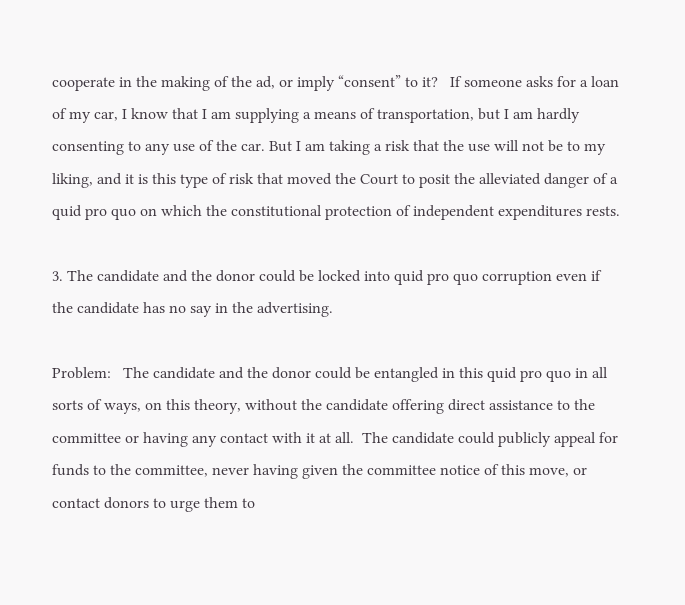cooperate in the making of the ad, or imply “consent” to it?   If someone asks for a loan of my car, I know that I am supplying a means of transportation, but I am hardly consenting to any use of the car. But I am taking a risk that the use will not be to my liking, and it is this type of risk that moved the Court to posit the alleviated danger of a quid pro quo on which the constitutional protection of independent expenditures rests.

3. The candidate and the donor could be locked into quid pro quo corruption even if the candidate has no say in the advertising.

Problem:   The candidate and the donor could be entangled in this quid pro quo in all sorts of ways, on this theory, without the candidate offering direct assistance to the committee or having any contact with it at all.  The candidate could publicly appeal for funds to the committee, never having given the committee notice of this move, or contact donors to urge them to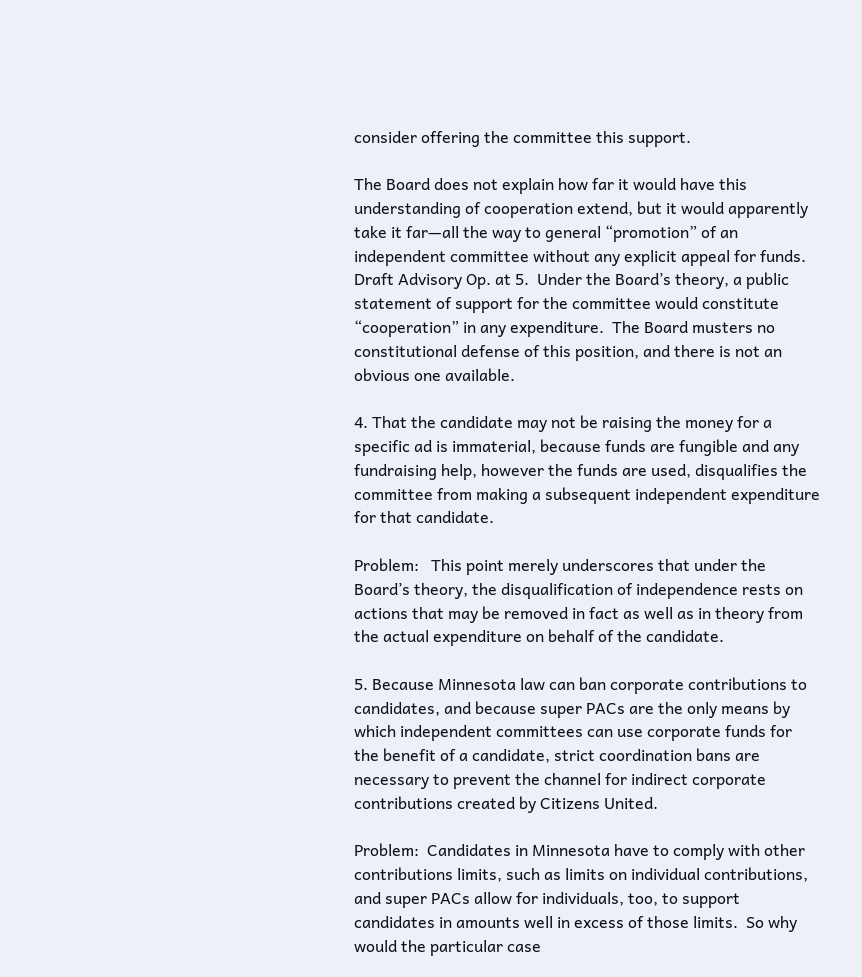consider offering the committee this support.

The Board does not explain how far it would have this understanding of cooperation extend, but it would apparently take it far—all the way to general “promotion” of an independent committee without any explicit appeal for funds.  Draft Advisory Op. at 5.  Under the Board’s theory, a public statement of support for the committee would constitute “cooperation” in any expenditure.  The Board musters no constitutional defense of this position, and there is not an obvious one available.

4. That the candidate may not be raising the money for a specific ad is immaterial, because funds are fungible and any fundraising help, however the funds are used, disqualifies the committee from making a subsequent independent expenditure for that candidate.

Problem:   This point merely underscores that under the Board’s theory, the disqualification of independence rests on actions that may be removed in fact as well as in theory from the actual expenditure on behalf of the candidate.

5. Because Minnesota law can ban corporate contributions to candidates, and because super PACs are the only means by which independent committees can use corporate funds for the benefit of a candidate, strict coordination bans are necessary to prevent the channel for indirect corporate contributions created by Citizens United.

Problem:  Candidates in Minnesota have to comply with other contributions limits, such as limits on individual contributions, and super PACs allow for individuals, too, to support candidates in amounts well in excess of those limits.  So why would the particular case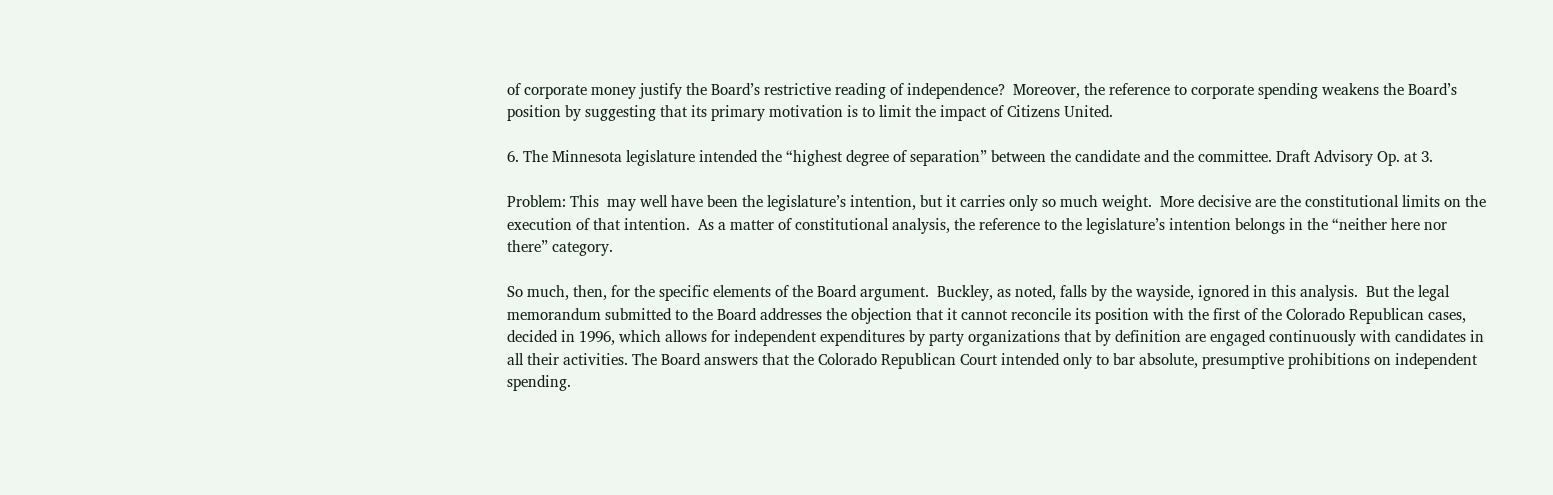of corporate money justify the Board’s restrictive reading of independence?  Moreover, the reference to corporate spending weakens the Board’s position by suggesting that its primary motivation is to limit the impact of Citizens United.

6. The Minnesota legislature intended the “highest degree of separation” between the candidate and the committee. Draft Advisory Op. at 3.

Problem: This  may well have been the legislature’s intention, but it carries only so much weight.  More decisive are the constitutional limits on the execution of that intention.  As a matter of constitutional analysis, the reference to the legislature’s intention belongs in the “neither here nor there” category.

So much, then, for the specific elements of the Board argument.  Buckley, as noted, falls by the wayside, ignored in this analysis.  But the legal memorandum submitted to the Board addresses the objection that it cannot reconcile its position with the first of the Colorado Republican cases, decided in 1996, which allows for independent expenditures by party organizations that by definition are engaged continuously with candidates in all their activities. The Board answers that the Colorado Republican Court intended only to bar absolute, presumptive prohibitions on independent spending.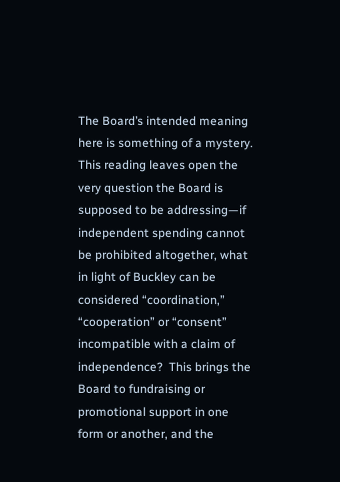The Board’s intended meaning here is something of a mystery.  This reading leaves open the very question the Board is supposed to be addressing—if independent spending cannot be prohibited altogether, what in light of Buckley can be considered “coordination,” “cooperation” or “consent” incompatible with a claim of independence?  This brings the Board to fundraising or promotional support in one form or another, and the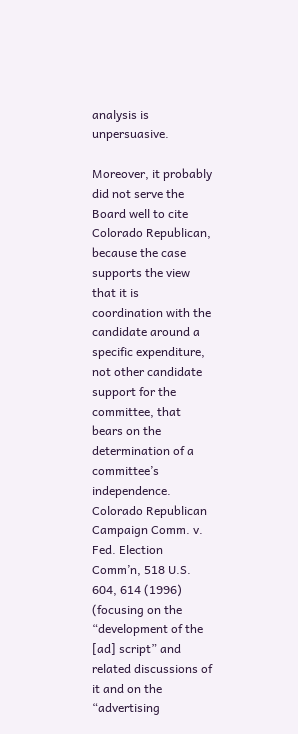analysis is unpersuasive.

Moreover, it probably did not serve the Board well to cite Colorado Republican,  because the case supports the view that it is coordination with the candidate around a specific expenditure, not other candidate support for the committee, that bears on the determination of a committee’s independence.  Colorado Republican Campaign Comm. v. Fed. Election Comm’n, 518 U.S. 604, 614 (1996) (focusing on the “development of the [ad] script” and related discussions of it and on the “advertising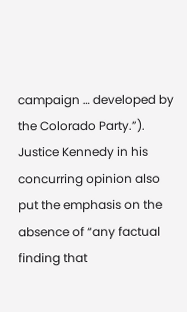campaign … developed by the Colorado Party.”). Justice Kennedy in his concurring opinion also put the emphasis on the absence of “any factual finding that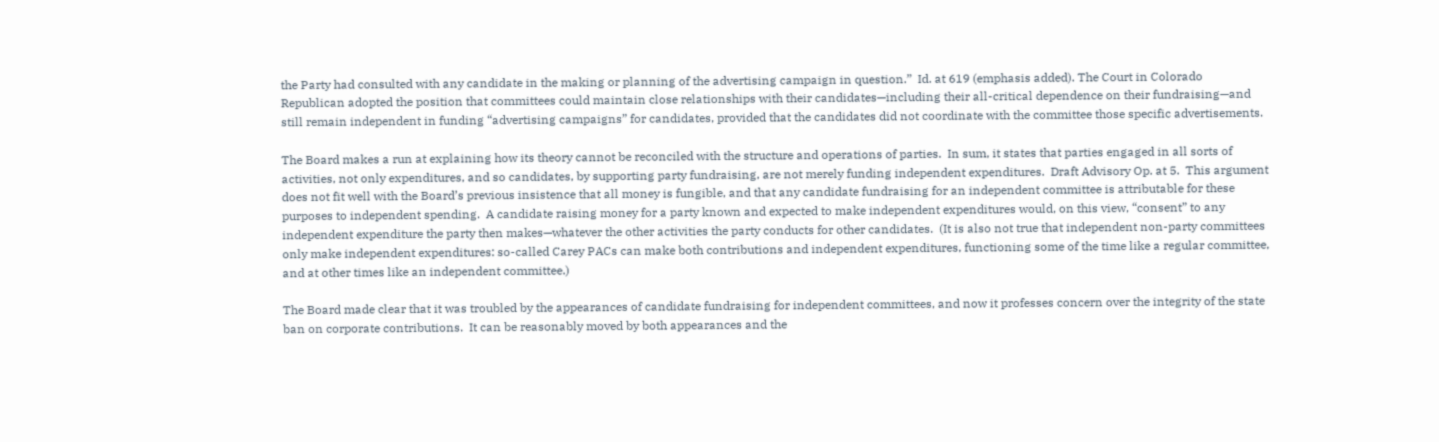the Party had consulted with any candidate in the making or planning of the advertising campaign in question.”  Id. at 619 (emphasis added). The Court in Colorado Republican adopted the position that committees could maintain close relationships with their candidates—including their all-critical dependence on their fundraising—and still remain independent in funding “advertising campaigns” for candidates, provided that the candidates did not coordinate with the committee those specific advertisements.

The Board makes a run at explaining how its theory cannot be reconciled with the structure and operations of parties.  In sum, it states that parties engaged in all sorts of activities, not only expenditures, and so candidates, by supporting party fundraising, are not merely funding independent expenditures.  Draft Advisory Op. at 5.  This argument does not fit well with the Board’s previous insistence that all money is fungible, and that any candidate fundraising for an independent committee is attributable for these purposes to independent spending.  A candidate raising money for a party known and expected to make independent expenditures would, on this view, “consent” to any independent expenditure the party then makes—whatever the other activities the party conducts for other candidates.  (It is also not true that independent non-party committees only make independent expenditures: so-called Carey PACs can make both contributions and independent expenditures, functioning some of the time like a regular committee, and at other times like an independent committee.)

The Board made clear that it was troubled by the appearances of candidate fundraising for independent committees, and now it professes concern over the integrity of the state ban on corporate contributions.  It can be reasonably moved by both appearances and the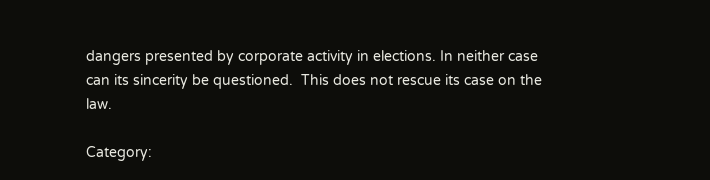dangers presented by corporate activity in elections. In neither case can its sincerity be questioned.  This does not rescue its case on the law.

Category: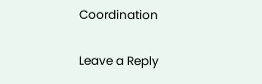Coordination

Leave a Reply